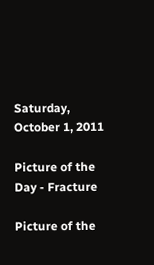Saturday, October 1, 2011

Picture of the Day - Fracture

Picture of the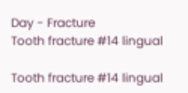Day - Fracture
Tooth fracture #14 lingual

Tooth fracture #14 lingual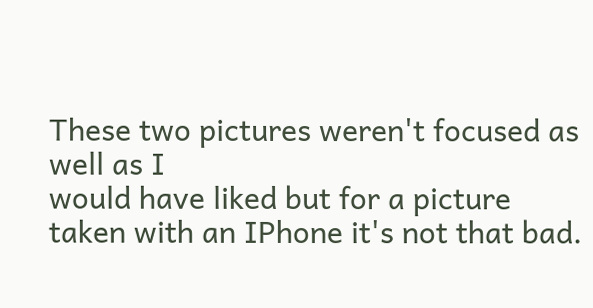These two pictures weren't focused as well as I
would have liked but for a picture taken with an IPhone it's not that bad.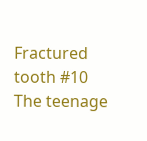Fractured tooth #10
The teenage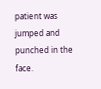patient was jumped and punched in the face.